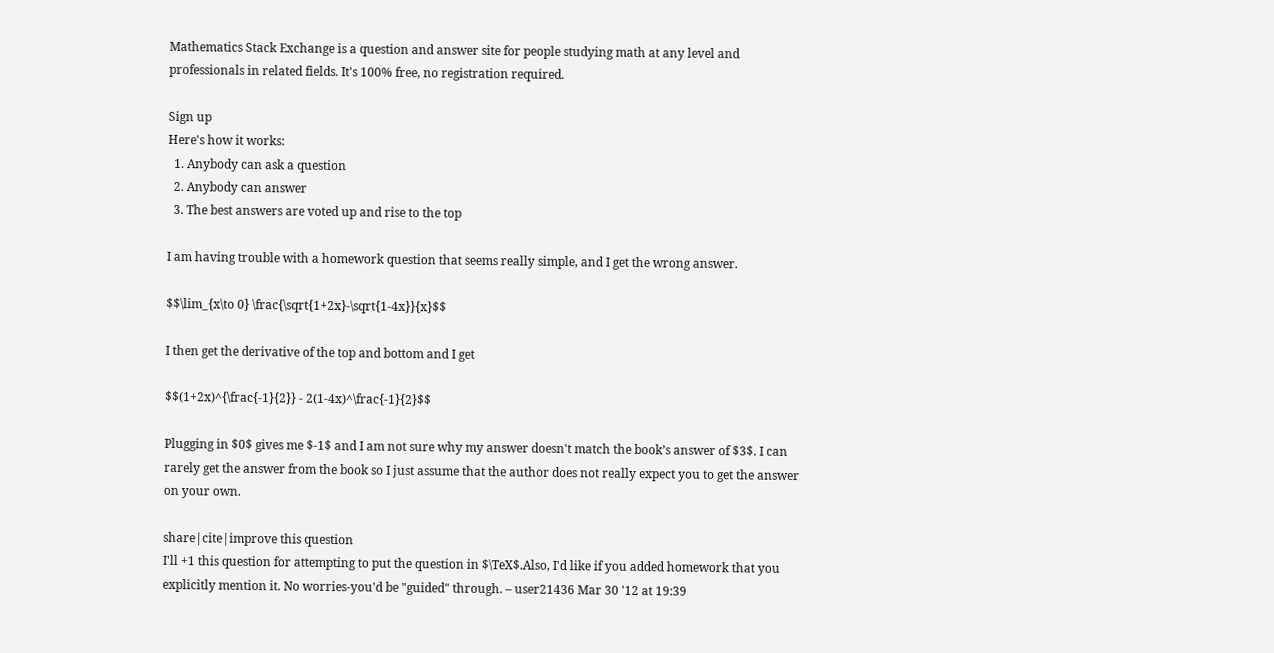Mathematics Stack Exchange is a question and answer site for people studying math at any level and professionals in related fields. It's 100% free, no registration required.

Sign up
Here's how it works:
  1. Anybody can ask a question
  2. Anybody can answer
  3. The best answers are voted up and rise to the top

I am having trouble with a homework question that seems really simple, and I get the wrong answer.

$$\lim_{x\to 0} \frac{\sqrt{1+2x}-\sqrt{1-4x}}{x}$$

I then get the derivative of the top and bottom and I get

$$(1+2x)^{\frac{-1}{2}} - 2(1-4x)^\frac{-1}{2}$$

Plugging in $0$ gives me $-1$ and I am not sure why my answer doesn't match the book’s answer of $3$. I can rarely get the answer from the book so I just assume that the author does not really expect you to get the answer on your own.

share|cite|improve this question
I'll +1 this question for attempting to put the question in $\TeX$.Also, I'd like if you added homework that you explicitly mention it. No worries-you'd be "guided" through. – user21436 Mar 30 '12 at 19:39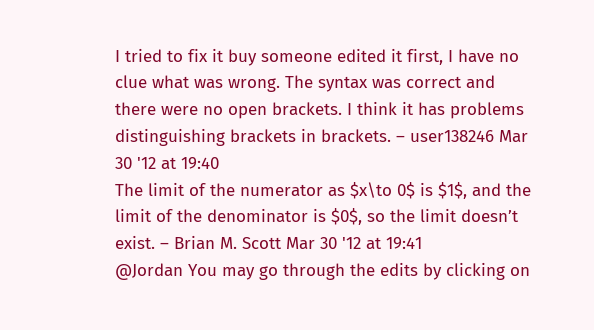I tried to fix it buy someone edited it first, I have no clue what was wrong. The syntax was correct and there were no open brackets. I think it has problems distinguishing brackets in brackets. – user138246 Mar 30 '12 at 19:40
The limit of the numerator as $x\to 0$ is $1$, and the limit of the denominator is $0$, so the limit doesn’t exist. – Brian M. Scott Mar 30 '12 at 19:41
@Jordan You may go through the edits by clicking on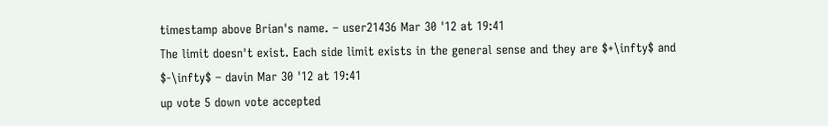timestamp above Brian's name. – user21436 Mar 30 '12 at 19:41
The limit doesn't exist. Each side limit exists in the general sense and they are $+\infty$ and $-\infty$ – davin Mar 30 '12 at 19:41
up vote 5 down vote accepted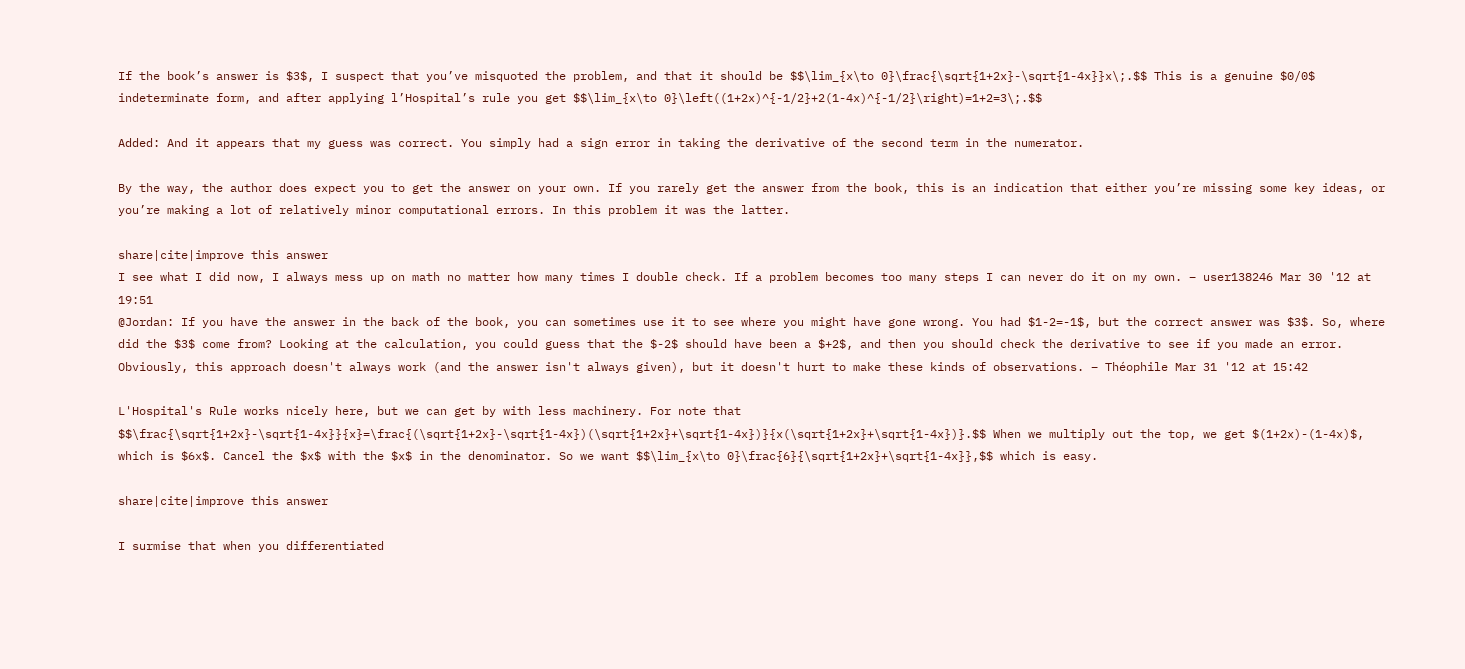If the book’s answer is $3$, I suspect that you’ve misquoted the problem, and that it should be $$\lim_{x\to 0}\frac{\sqrt{1+2x}-\sqrt{1-4x}}x\;.$$ This is a genuine $0/0$ indeterminate form, and after applying l’Hospital’s rule you get $$\lim_{x\to 0}\left((1+2x)^{-1/2}+2(1-4x)^{-1/2}\right)=1+2=3\;.$$

Added: And it appears that my guess was correct. You simply had a sign error in taking the derivative of the second term in the numerator.

By the way, the author does expect you to get the answer on your own. If you rarely get the answer from the book, this is an indication that either you’re missing some key ideas, or you’re making a lot of relatively minor computational errors. In this problem it was the latter.

share|cite|improve this answer
I see what I did now, I always mess up on math no matter how many times I double check. If a problem becomes too many steps I can never do it on my own. – user138246 Mar 30 '12 at 19:51
@Jordan: If you have the answer in the back of the book, you can sometimes use it to see where you might have gone wrong. You had $1-2=-1$, but the correct answer was $3$. So, where did the $3$ come from? Looking at the calculation, you could guess that the $-2$ should have been a $+2$, and then you should check the derivative to see if you made an error. Obviously, this approach doesn't always work (and the answer isn't always given), but it doesn't hurt to make these kinds of observations. – Théophile Mar 31 '12 at 15:42

L'Hospital's Rule works nicely here, but we can get by with less machinery. For note that $$\frac{\sqrt{1+2x}-\sqrt{1-4x}}{x}=\frac{(\sqrt{1+2x}-\sqrt{1-4x})(\sqrt{1+2x}+\sqrt{1-4x})}{x(\sqrt{1+2x}+\sqrt{1-4x})}.$$ When we multiply out the top, we get $(1+2x)-(1-4x)$, which is $6x$. Cancel the $x$ with the $x$ in the denominator. So we want $$\lim_{x\to 0}\frac{6}{\sqrt{1+2x}+\sqrt{1-4x}},$$ which is easy.

share|cite|improve this answer

I surmise that when you differentiated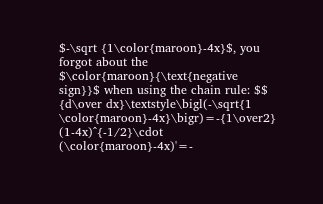$-\sqrt {1\color{maroon}-4x}$, you forgot about the $\color{maroon}{\text{negative sign}}$ when using the chain rule: $$ {d\over dx}\textstyle\bigl(-\sqrt{1 \color{maroon}-4x}\bigr)=-{1\over2} (1-4x)^{-1/2}\cdot (\color{maroon}-4x)'=-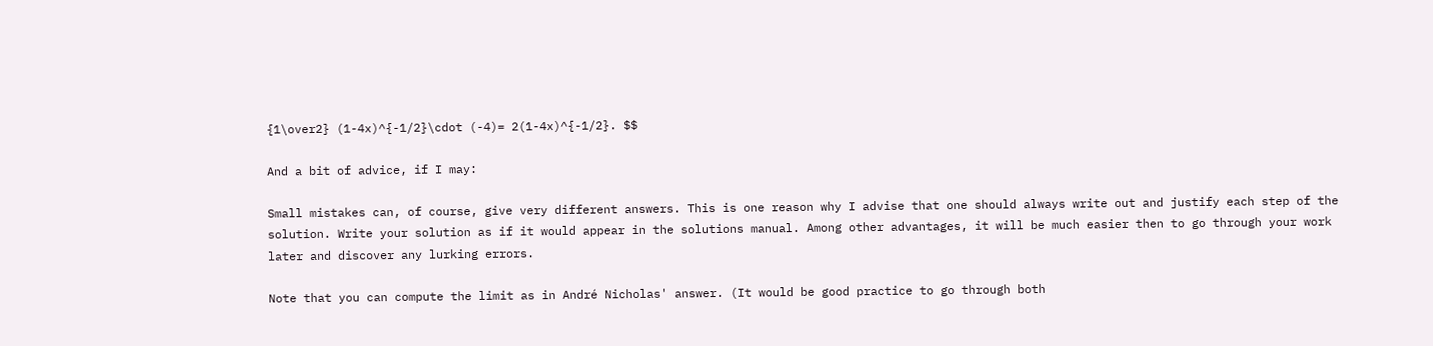{1\over2} (1-4x)^{-1/2}\cdot (-4)= 2(1-4x)^{-1/2}. $$

And a bit of advice, if I may:

Small mistakes can, of course, give very different answers. This is one reason why I advise that one should always write out and justify each step of the solution. Write your solution as if it would appear in the solutions manual. Among other advantages, it will be much easier then to go through your work later and discover any lurking errors.

Note that you can compute the limit as in André Nicholas' answer. (It would be good practice to go through both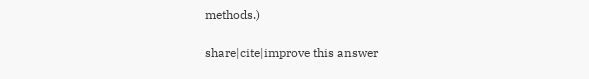methods.)

share|cite|improve this answer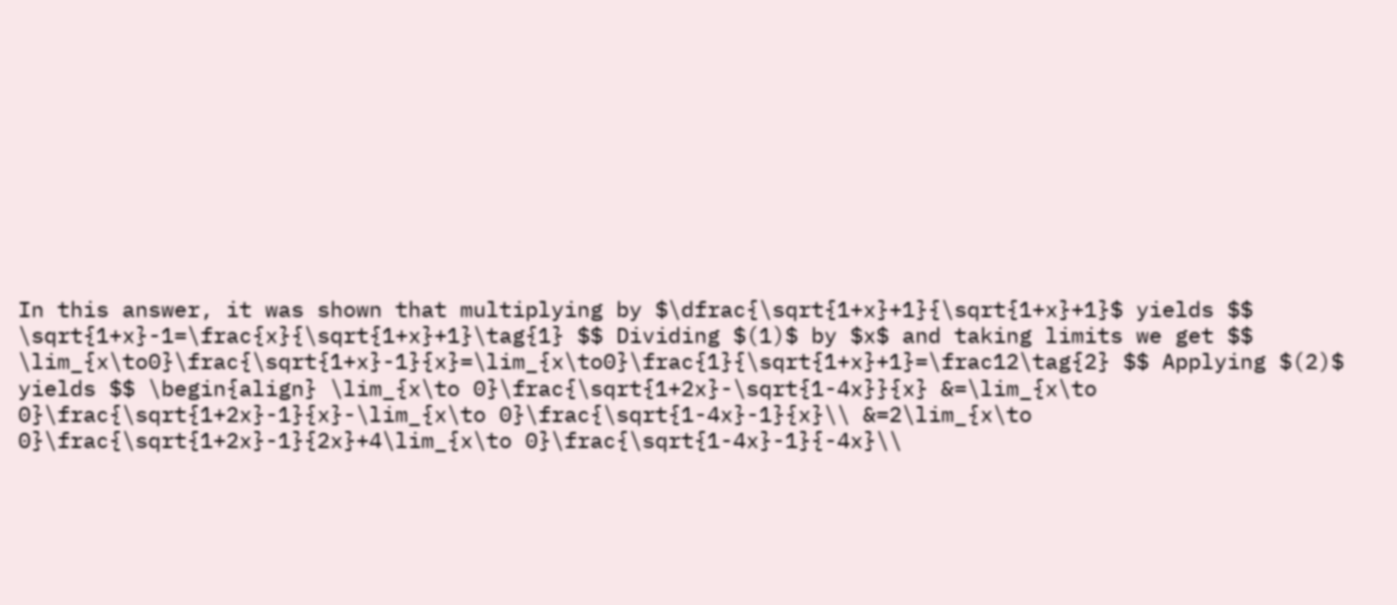In this answer, it was shown that multiplying by $\dfrac{\sqrt{1+x}+1}{\sqrt{1+x}+1}$ yields $$ \sqrt{1+x}-1=\frac{x}{\sqrt{1+x}+1}\tag{1} $$ Dividing $(1)$ by $x$ and taking limits we get $$ \lim_{x\to0}\frac{\sqrt{1+x}-1}{x}=\lim_{x\to0}\frac{1}{\sqrt{1+x}+1}=\frac12\tag{2} $$ Applying $(2)$ yields $$ \begin{align} \lim_{x\to 0}\frac{\sqrt{1+2x}-\sqrt{1-4x}}{x} &=\lim_{x\to 0}\frac{\sqrt{1+2x}-1}{x}-\lim_{x\to 0}\frac{\sqrt{1-4x}-1}{x}\\ &=2\lim_{x\to 0}\frac{\sqrt{1+2x}-1}{2x}+4\lim_{x\to 0}\frac{\sqrt{1-4x}-1}{-4x}\\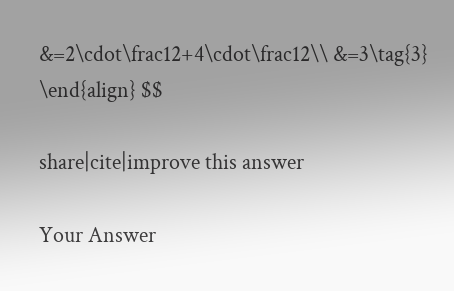&=2\cdot\frac12+4\cdot\frac12\\ &=3\tag{3} \end{align} $$

share|cite|improve this answer

Your Answer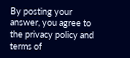By posting your answer, you agree to the privacy policy and terms of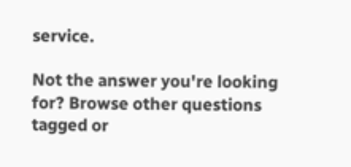service.

Not the answer you're looking for? Browse other questions tagged or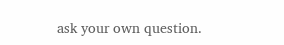ask your own question.